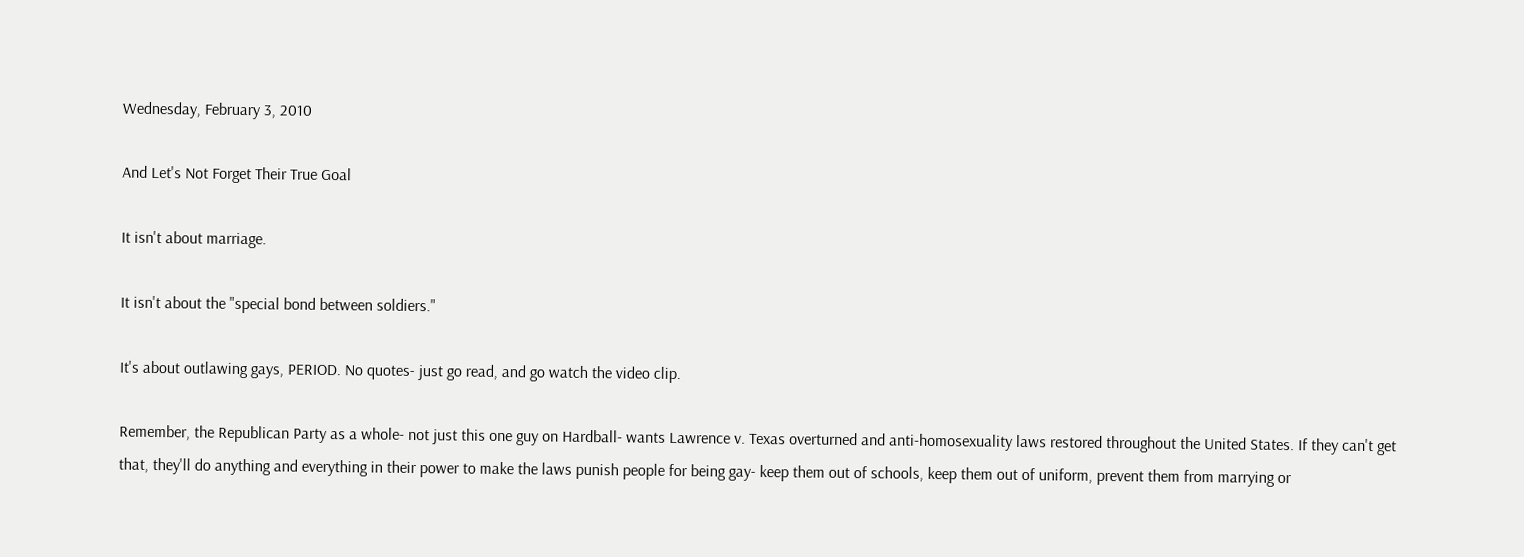Wednesday, February 3, 2010

And Let's Not Forget Their True Goal

It isn't about marriage.

It isn't about the "special bond between soldiers."

It's about outlawing gays, PERIOD. No quotes- just go read, and go watch the video clip.

Remember, the Republican Party as a whole- not just this one guy on Hardball- wants Lawrence v. Texas overturned and anti-homosexuality laws restored throughout the United States. If they can't get that, they'll do anything and everything in their power to make the laws punish people for being gay- keep them out of schools, keep them out of uniform, prevent them from marrying or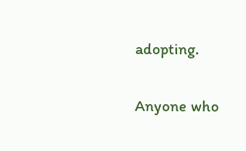adopting.

Anyone who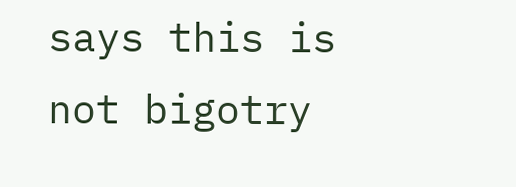says this is not bigotry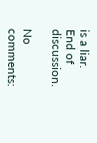is a liar. End of discussion.

No comments: